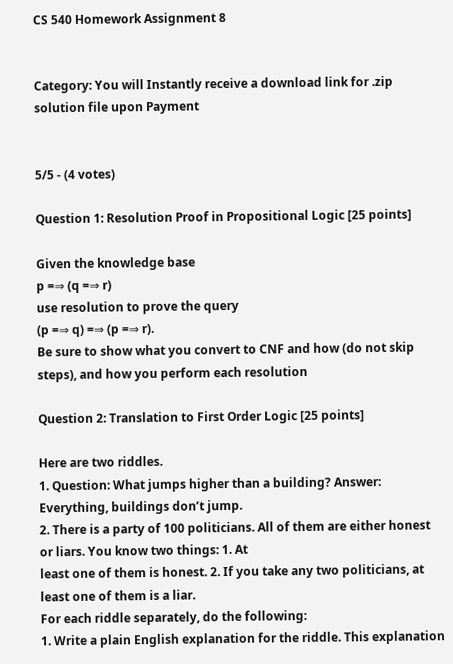CS 540 Homework Assignment 8


Category: You will Instantly receive a download link for .zip solution file upon Payment


5/5 - (4 votes)

Question 1: Resolution Proof in Propositional Logic [25 points]

Given the knowledge base
p =⇒ (q =⇒ r)
use resolution to prove the query
(p =⇒ q) =⇒ (p =⇒ r).
Be sure to show what you convert to CNF and how (do not skip steps), and how you perform each resolution

Question 2: Translation to First Order Logic [25 points]

Here are two riddles.
1. Question: What jumps higher than a building? Answer: Everything, buildings don’t jump.
2. There is a party of 100 politicians. All of them are either honest or liars. You know two things: 1. At
least one of them is honest. 2. If you take any two politicians, at least one of them is a liar.
For each riddle separately, do the following:
1. Write a plain English explanation for the riddle. This explanation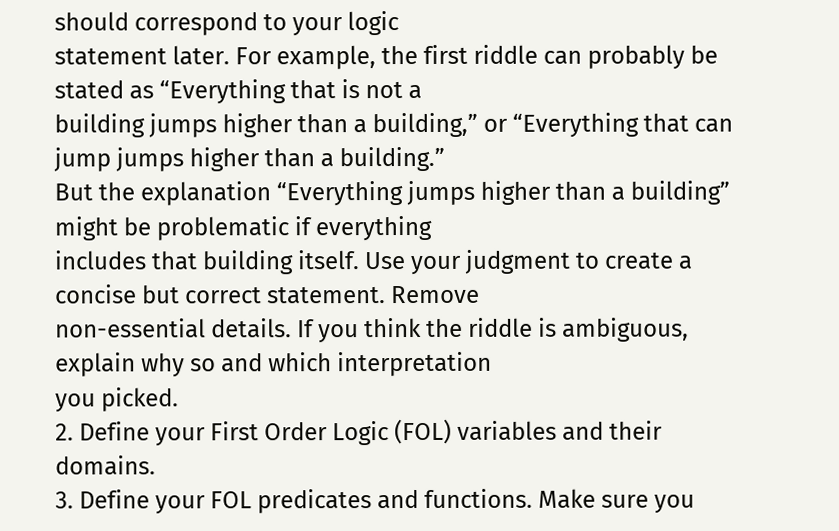should correspond to your logic
statement later. For example, the first riddle can probably be stated as “Everything that is not a
building jumps higher than a building,” or “Everything that can jump jumps higher than a building.”
But the explanation “Everything jumps higher than a building” might be problematic if everything
includes that building itself. Use your judgment to create a concise but correct statement. Remove
non-essential details. If you think the riddle is ambiguous, explain why so and which interpretation
you picked.
2. Define your First Order Logic (FOL) variables and their domains.
3. Define your FOL predicates and functions. Make sure you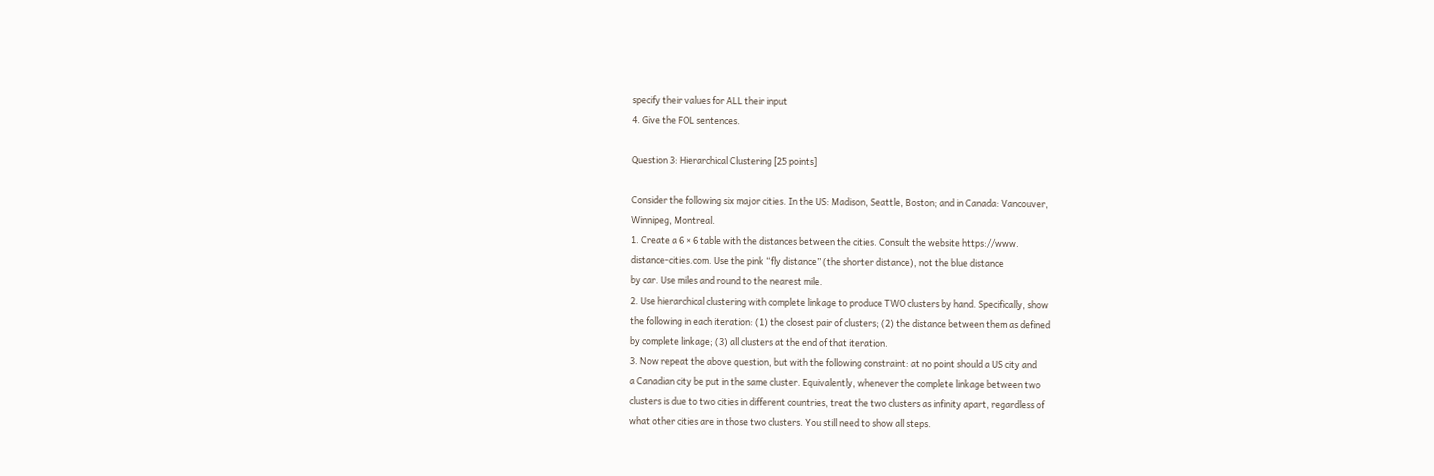specify their values for ALL their input
4. Give the FOL sentences.

Question 3: Hierarchical Clustering [25 points]

Consider the following six major cities. In the US: Madison, Seattle, Boston; and in Canada: Vancouver,
Winnipeg, Montreal.
1. Create a 6 × 6 table with the distances between the cities. Consult the website https://www.
distance-cities.com. Use the pink “fly distance” (the shorter distance), not the blue distance
by car. Use miles and round to the nearest mile.
2. Use hierarchical clustering with complete linkage to produce TWO clusters by hand. Specifically, show
the following in each iteration: (1) the closest pair of clusters; (2) the distance between them as defined
by complete linkage; (3) all clusters at the end of that iteration.
3. Now repeat the above question, but with the following constraint: at no point should a US city and
a Canadian city be put in the same cluster. Equivalently, whenever the complete linkage between two
clusters is due to two cities in different countries, treat the two clusters as infinity apart, regardless of
what other cities are in those two clusters. You still need to show all steps.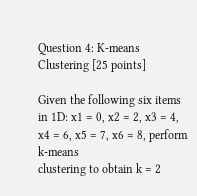Question 4: K-means Clustering [25 points]

Given the following six items in 1D: x1 = 0, x2 = 2, x3 = 4, x4 = 6, x5 = 7, x6 = 8, perform k-means
clustering to obtain k = 2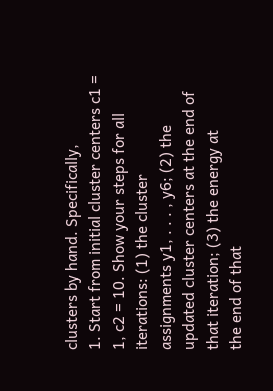clusters by hand. Specifically,
1. Start from initial cluster centers c1 = 1, c2 = 10. Show your steps for all iterations: (1) the cluster
assignments y1, . . . , y6; (2) the updated cluster centers at the end of that iteration; (3) the energy at
the end of that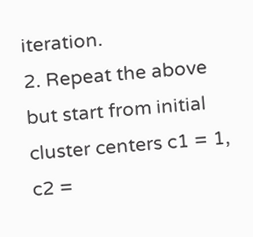iteration.
2. Repeat the above but start from initial cluster centers c1 = 1, c2 =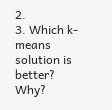2.
3. Which k-means solution is better? Why?